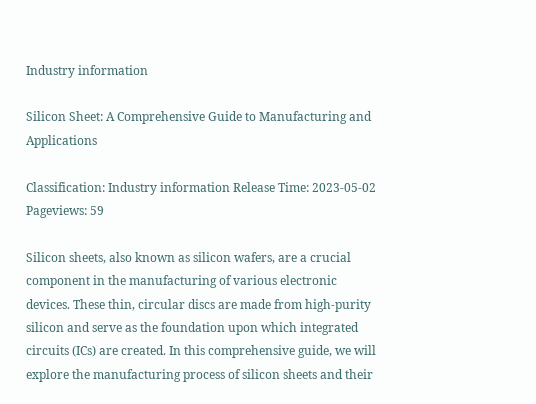Industry information

Silicon Sheet: A Comprehensive Guide to Manufacturing and Applications

Classification: Industry information Release Time: 2023-05-02 Pageviews: 59

Silicon sheets, also known as silicon wafers, are a crucial component in the manufacturing of various electronic devices. These thin, circular discs are made from high-purity silicon and serve as the foundation upon which integrated circuits (ICs) are created. In this comprehensive guide, we will explore the manufacturing process of silicon sheets and their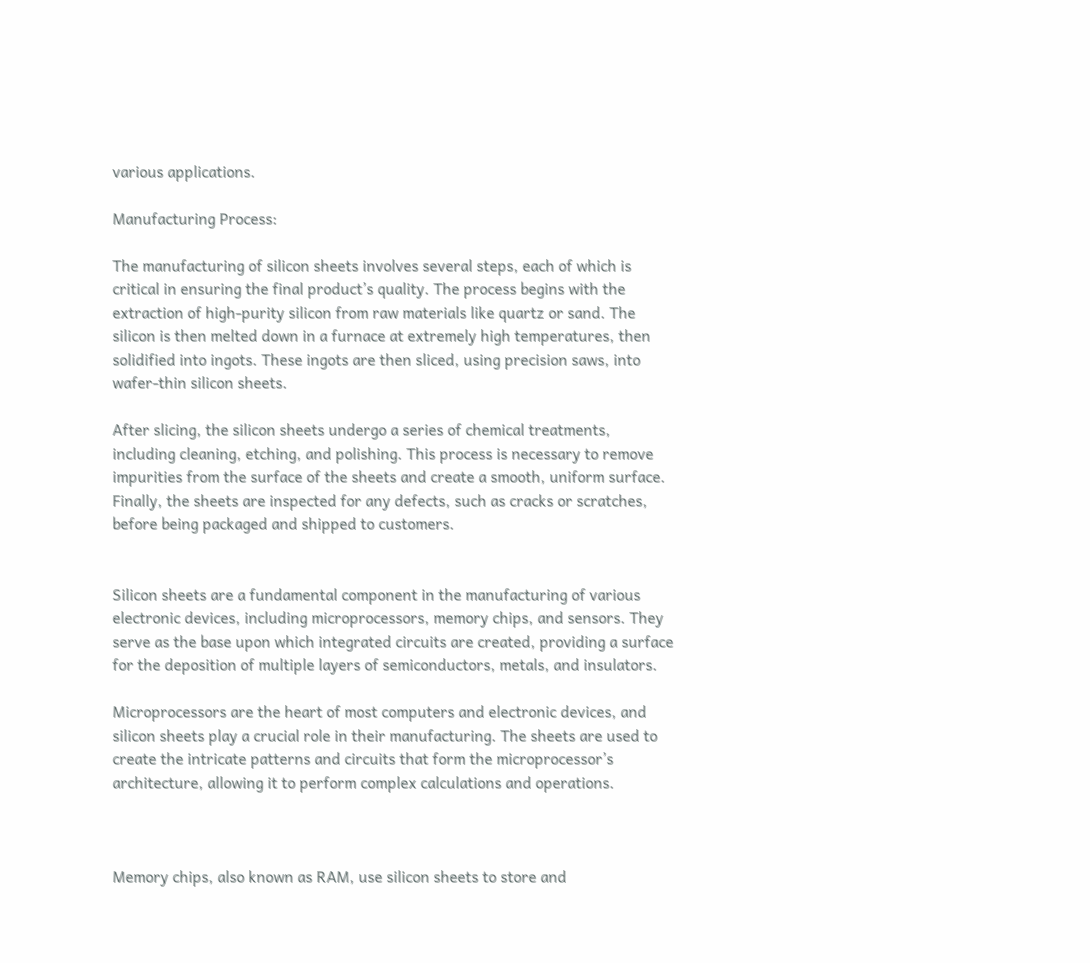various applications.

Manufacturing Process:

The manufacturing of silicon sheets involves several steps, each of which is critical in ensuring the final product’s quality. The process begins with the extraction of high-purity silicon from raw materials like quartz or sand. The silicon is then melted down in a furnace at extremely high temperatures, then solidified into ingots. These ingots are then sliced, using precision saws, into wafer-thin silicon sheets.

After slicing, the silicon sheets undergo a series of chemical treatments, including cleaning, etching, and polishing. This process is necessary to remove impurities from the surface of the sheets and create a smooth, uniform surface. Finally, the sheets are inspected for any defects, such as cracks or scratches, before being packaged and shipped to customers.


Silicon sheets are a fundamental component in the manufacturing of various electronic devices, including microprocessors, memory chips, and sensors. They serve as the base upon which integrated circuits are created, providing a surface for the deposition of multiple layers of semiconductors, metals, and insulators.

Microprocessors are the heart of most computers and electronic devices, and silicon sheets play a crucial role in their manufacturing. The sheets are used to create the intricate patterns and circuits that form the microprocessor’s architecture, allowing it to perform complex calculations and operations.



Memory chips, also known as RAM, use silicon sheets to store and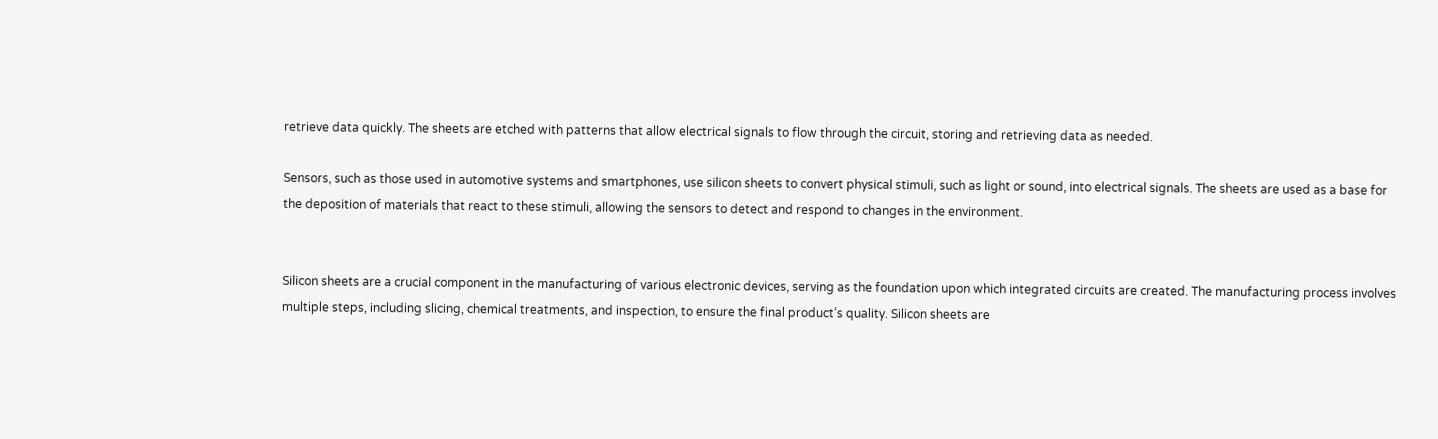retrieve data quickly. The sheets are etched with patterns that allow electrical signals to flow through the circuit, storing and retrieving data as needed.

Sensors, such as those used in automotive systems and smartphones, use silicon sheets to convert physical stimuli, such as light or sound, into electrical signals. The sheets are used as a base for the deposition of materials that react to these stimuli, allowing the sensors to detect and respond to changes in the environment.


Silicon sheets are a crucial component in the manufacturing of various electronic devices, serving as the foundation upon which integrated circuits are created. The manufacturing process involves multiple steps, including slicing, chemical treatments, and inspection, to ensure the final product’s quality. Silicon sheets are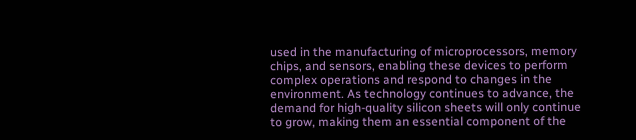used in the manufacturing of microprocessors, memory chips, and sensors, enabling these devices to perform complex operations and respond to changes in the environment. As technology continues to advance, the demand for high-quality silicon sheets will only continue to grow, making them an essential component of the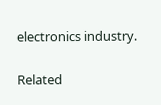electronics industry.

Related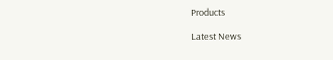Products

Latest News